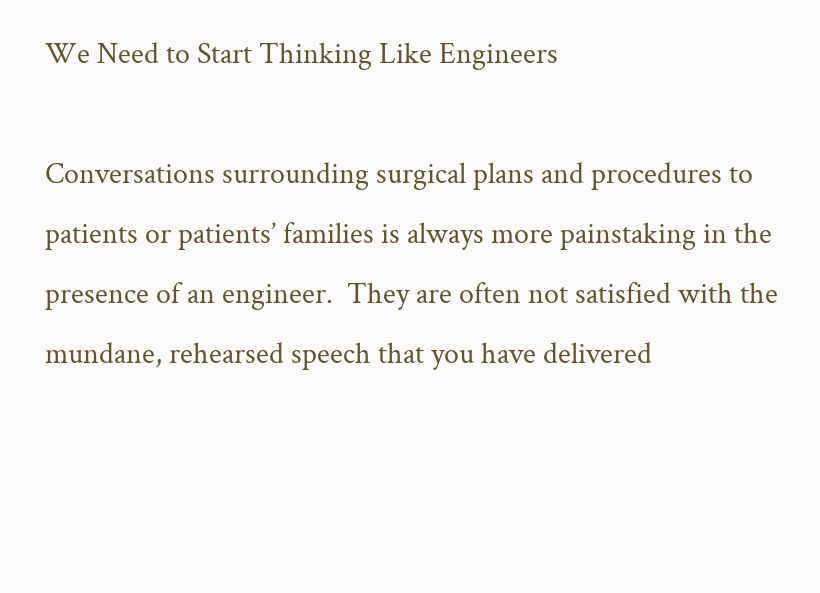We Need to Start Thinking Like Engineers

Conversations surrounding surgical plans and procedures to patients or patients’ families is always more painstaking in the presence of an engineer.  They are often not satisfied with the mundane, rehearsed speech that you have delivered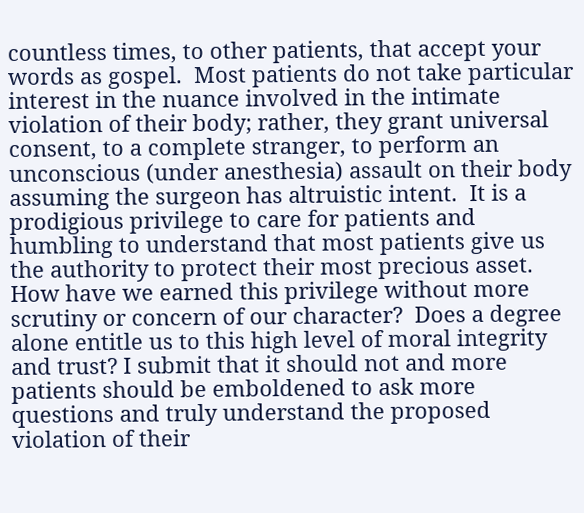countless times, to other patients, that accept your words as gospel.  Most patients do not take particular interest in the nuance involved in the intimate violation of their body; rather, they grant universal consent, to a complete stranger, to perform an unconscious (under anesthesia) assault on their body assuming the surgeon has altruistic intent.  It is a prodigious privilege to care for patients and humbling to understand that most patients give us the authority to protect their most precious asset.  How have we earned this privilege without more scrutiny or concern of our character?  Does a degree alone entitle us to this high level of moral integrity and trust? I submit that it should not and more patients should be emboldened to ask more questions and truly understand the proposed violation of their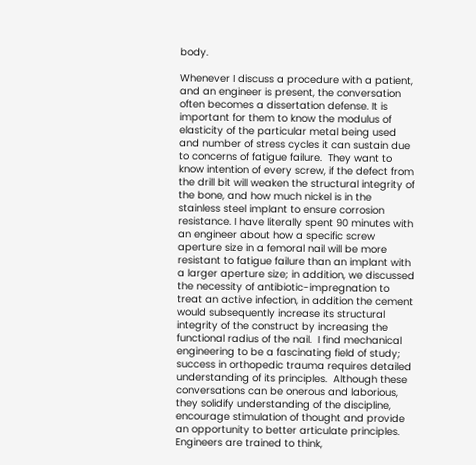body.

Whenever I discuss a procedure with a patient, and an engineer is present, the conversation often becomes a dissertation defense. It is important for them to know the modulus of elasticity of the particular metal being used and number of stress cycles it can sustain due to concerns of fatigue failure.  They want to know intention of every screw, if the defect from the drill bit will weaken the structural integrity of the bone, and how much nickel is in the stainless steel implant to ensure corrosion resistance. I have literally spent 90 minutes with an engineer about how a specific screw aperture size in a femoral nail will be more resistant to fatigue failure than an implant with a larger aperture size; in addition, we discussed the necessity of antibiotic-impregnation to treat an active infection, in addition the cement would subsequently increase its structural integrity of the construct by increasing the functional radius of the nail.  I find mechanical engineering to be a fascinating field of study; success in orthopedic trauma requires detailed understanding of its principles.  Although these conversations can be onerous and laborious, they solidify understanding of the discipline, encourage stimulation of thought and provide an opportunity to better articulate principles. Engineers are trained to think,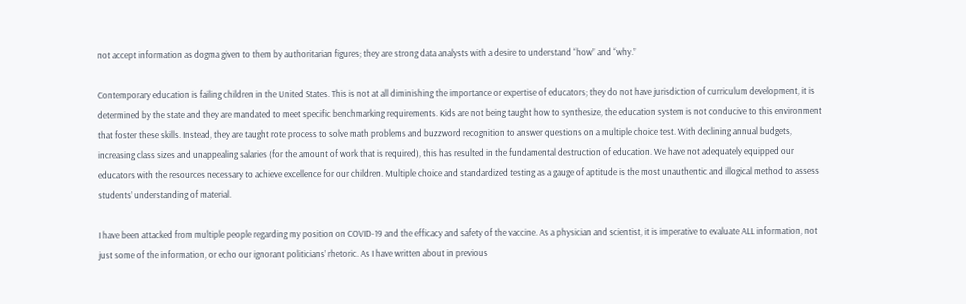not accept information as dogma given to them by authoritarian figures; they are strong data analysts with a desire to understand “how” and “why.”

Contemporary education is failing children in the United States. This is not at all diminishing the importance or expertise of educators; they do not have jurisdiction of curriculum development, it is determined by the state and they are mandated to meet specific benchmarking requirements. Kids are not being taught how to synthesize, the education system is not conducive to this environment that foster these skills. Instead, they are taught rote process to solve math problems and buzzword recognition to answer questions on a multiple choice test. With declining annual budgets, increasing class sizes and unappealing salaries (for the amount of work that is required), this has resulted in the fundamental destruction of education. We have not adequately equipped our educators with the resources necessary to achieve excellence for our children. Multiple choice and standardized testing as a gauge of aptitude is the most unauthentic and illogical method to assess students’ understanding of material.

I have been attacked from multiple people regarding my position on COVID-19 and the efficacy and safety of the vaccine. As a physician and scientist, it is imperative to evaluate ALL information, not just some of the information, or echo our ignorant politicians’ rhetoric. As I have written about in previous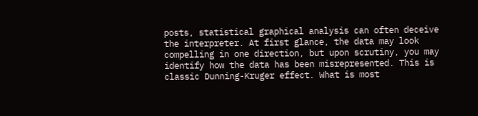posts, statistical graphical analysis can often deceive the interpreter. At first glance, the data may look compelling in one direction, but upon scrutiny, you may identify how the data has been misrepresented. This is classic Dunning-Kruger effect. What is most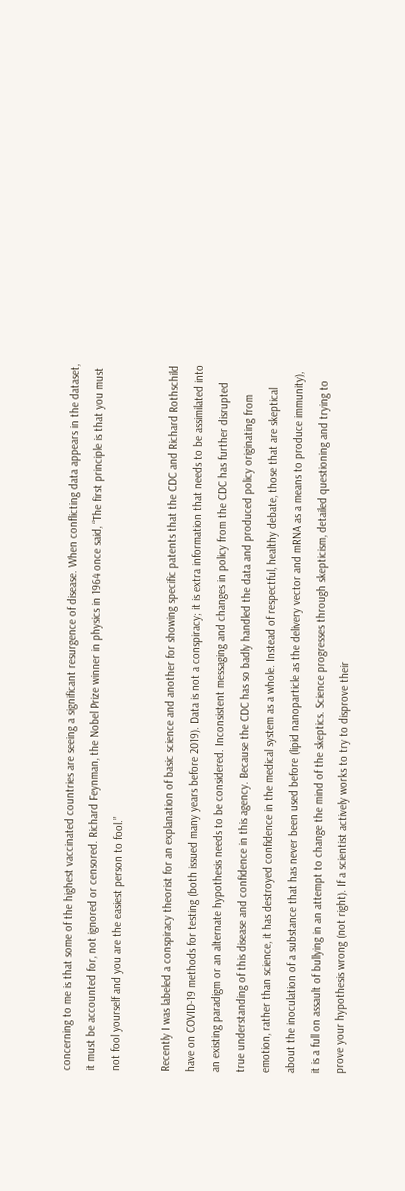concerning to me is that some of the highest vaccinated countries are seeing a significant resurgence of disease. When conflicting data appears in the dataset, it must be accounted for, not ignored or censored. Richard Feynman, the Nobel Prize winner in physics in 1964 once said, “The first principle is that you must not fool yourself and you are the easiest person to fool.”

Recently I was labeled a conspiracy theorist for an explanation of basic science and another for showing specific patents that the CDC and Richard Rothschild have on COVID-19 methods for testing (both issued many years before 2019). Data is not a conspiracy; it is extra information that needs to be assimilated into an existing paradigm or an alternate hypothesis needs to be considered. Inconsistent messaging and changes in policy from the CDC has further disrupted true understanding of this disease and confidence in this agency. Because the CDC has so badly handled the data and produced policy originating from emotion, rather than science, it has destroyed confidence in the medical system as a whole. Instead of respectful, healthy debate, those that are skeptical about the inoculation of a substance that has never been used before (lipid nanoparticle as the delivery vector and mRNA as a means to produce immunity), it is a full on assault of bullying in an attempt to change the mind of the skeptics. Science progresses through skepticism, detailed questioning and trying to prove your hypothesis wrong (not right). If a scientist actively works to try to disprove their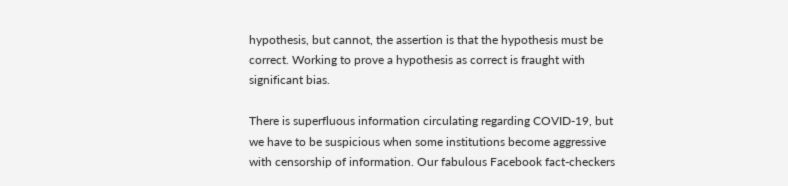hypothesis, but cannot, the assertion is that the hypothesis must be correct. Working to prove a hypothesis as correct is fraught with significant bias.

There is superfluous information circulating regarding COVID-19, but we have to be suspicious when some institutions become aggressive with censorship of information. Our fabulous Facebook fact-checkers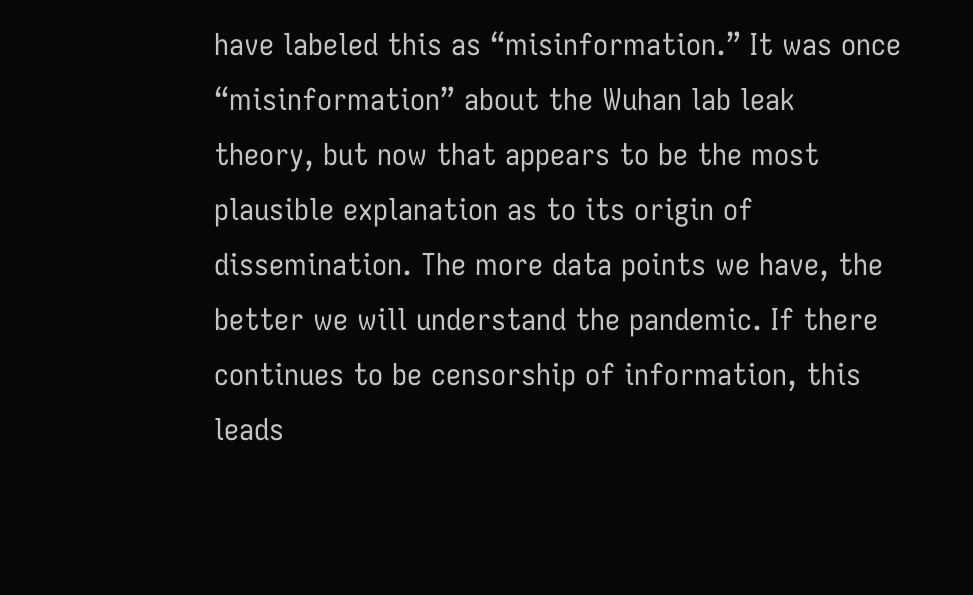have labeled this as “misinformation.” It was once “misinformation” about the Wuhan lab leak theory, but now that appears to be the most plausible explanation as to its origin of dissemination. The more data points we have, the better we will understand the pandemic. If there continues to be censorship of information, this leads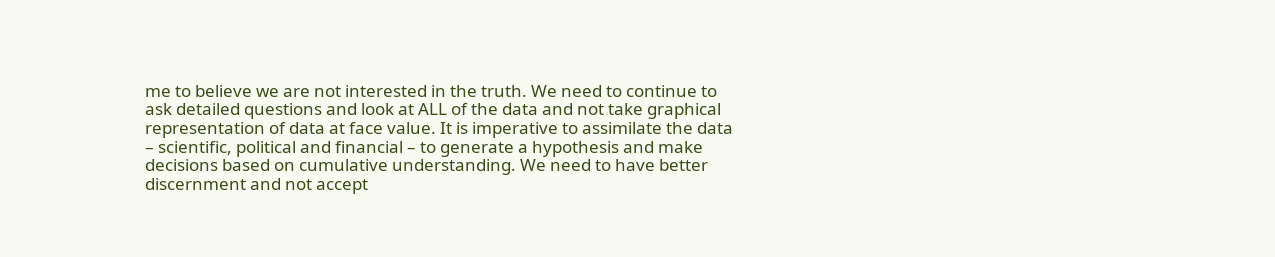me to believe we are not interested in the truth. We need to continue to ask detailed questions and look at ALL of the data and not take graphical representation of data at face value. It is imperative to assimilate the data – scientific, political and financial – to generate a hypothesis and make decisions based on cumulative understanding. We need to have better discernment and not accept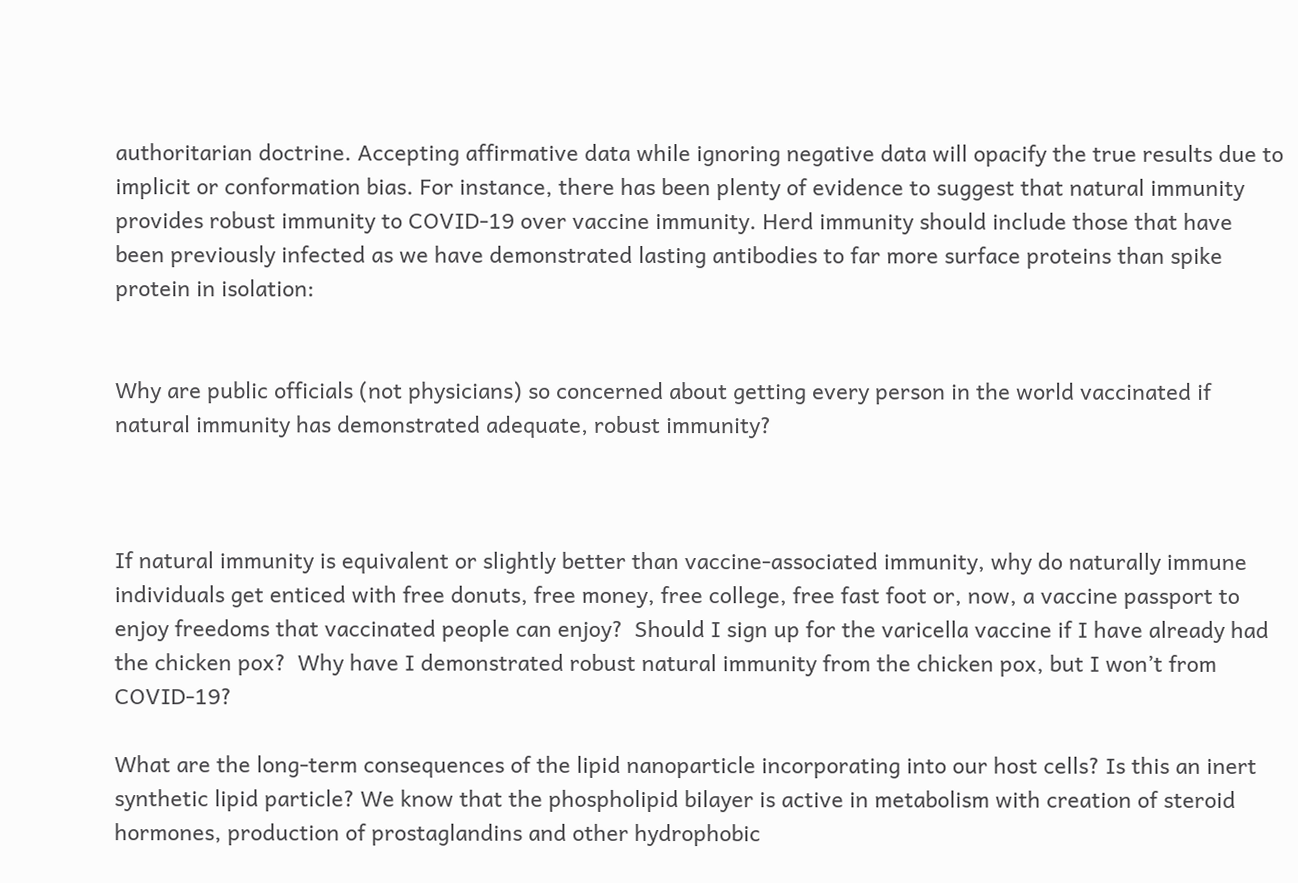authoritarian doctrine. Accepting affirmative data while ignoring negative data will opacify the true results due to implicit or conformation bias. For instance, there has been plenty of evidence to suggest that natural immunity provides robust immunity to COVID-19 over vaccine immunity. Herd immunity should include those that have been previously infected as we have demonstrated lasting antibodies to far more surface proteins than spike protein in isolation:


Why are public officials (not physicians) so concerned about getting every person in the world vaccinated if natural immunity has demonstrated adequate, robust immunity?



If natural immunity is equivalent or slightly better than vaccine-associated immunity, why do naturally immune individuals get enticed with free donuts, free money, free college, free fast foot or, now, a vaccine passport to enjoy freedoms that vaccinated people can enjoy?  Should I sign up for the varicella vaccine if I have already had the chicken pox?  Why have I demonstrated robust natural immunity from the chicken pox, but I won’t from COVID-19?

What are the long-term consequences of the lipid nanoparticle incorporating into our host cells? Is this an inert synthetic lipid particle? We know that the phospholipid bilayer is active in metabolism with creation of steroid hormones, production of prostaglandins and other hydrophobic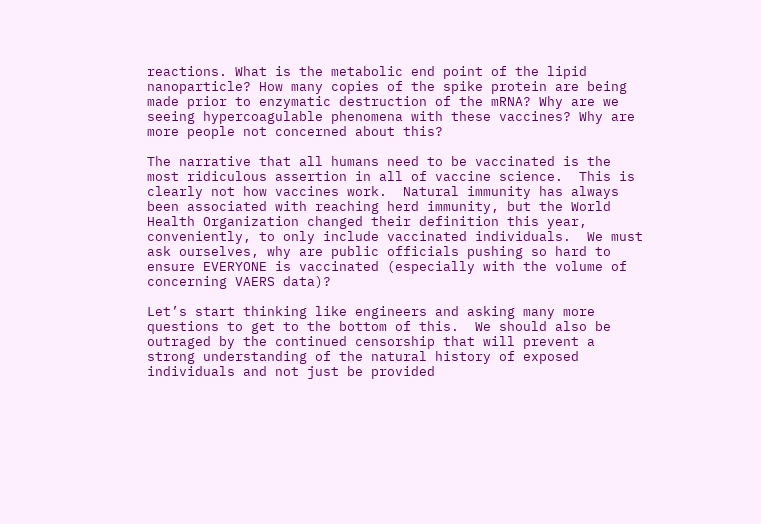reactions. What is the metabolic end point of the lipid nanoparticle? How many copies of the spike protein are being made prior to enzymatic destruction of the mRNA? Why are we seeing hypercoagulable phenomena with these vaccines? Why are more people not concerned about this?

The narrative that all humans need to be vaccinated is the most ridiculous assertion in all of vaccine science.  This is clearly not how vaccines work.  Natural immunity has always been associated with reaching herd immunity, but the World Health Organization changed their definition this year, conveniently, to only include vaccinated individuals.  We must ask ourselves, why are public officials pushing so hard to ensure EVERYONE is vaccinated (especially with the volume of concerning VAERS data)?

Let’s start thinking like engineers and asking many more questions to get to the bottom of this.  We should also be outraged by the continued censorship that will prevent a strong understanding of the natural history of exposed individuals and not just be provided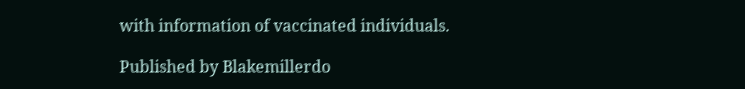with information of vaccinated individuals.

Published by Blakemillerdo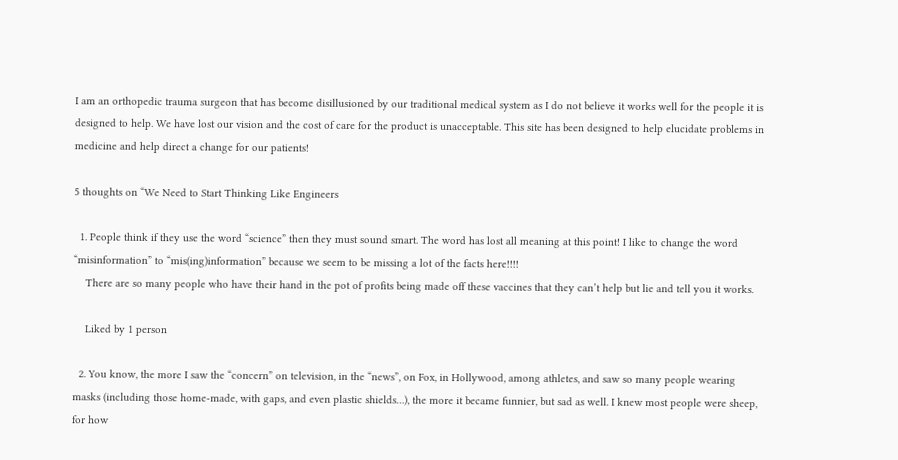I am an orthopedic trauma surgeon that has become disillusioned by our traditional medical system as I do not believe it works well for the people it is designed to help. We have lost our vision and the cost of care for the product is unacceptable. This site has been designed to help elucidate problems in medicine and help direct a change for our patients!

5 thoughts on “We Need to Start Thinking Like Engineers

  1. People think if they use the word “science” then they must sound smart. The word has lost all meaning at this point! I like to change the word “misinformation” to “mis(ing)information” because we seem to be missing a lot of the facts here!!!!
    There are so many people who have their hand in the pot of profits being made off these vaccines that they can’t help but lie and tell you it works.

    Liked by 1 person

  2. You know, the more I saw the “concern” on television, in the “news”, on Fox, in Hollywood, among athletes, and saw so many people wearing masks (including those home-made, with gaps, and even plastic shields…), the more it became funnier, but sad as well. I knew most people were sheep, for how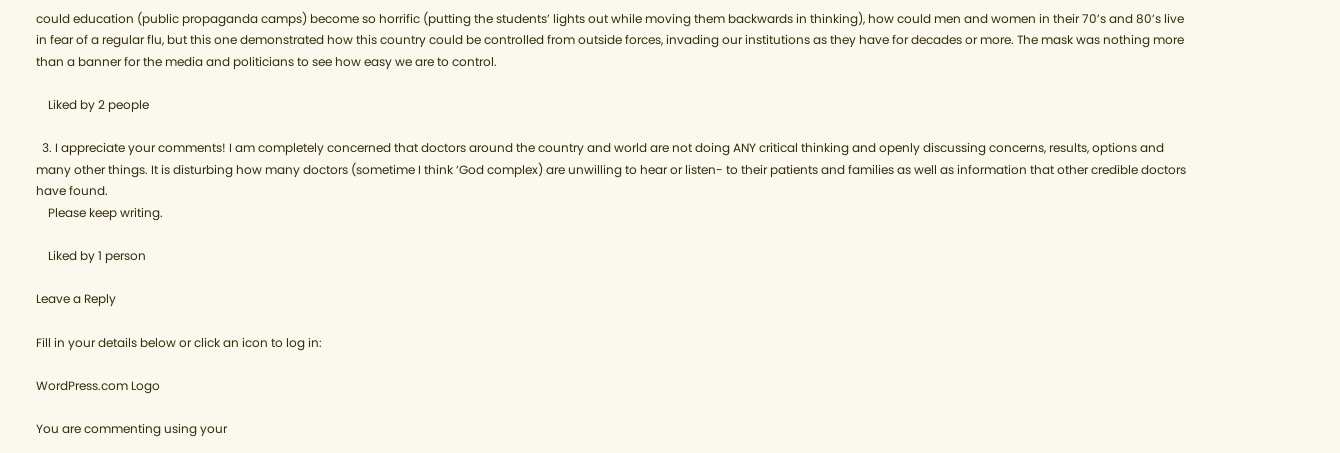could education (public propaganda camps) become so horrific (putting the students’ lights out while moving them backwards in thinking), how could men and women in their 70’s and 80’s live in fear of a regular flu, but this one demonstrated how this country could be controlled from outside forces, invading our institutions as they have for decades or more. The mask was nothing more than a banner for the media and politicians to see how easy we are to control.

    Liked by 2 people

  3. I appreciate your comments! I am completely concerned that doctors around the country and world are not doing ANY critical thinking and openly discussing concerns, results, options and many other things. It is disturbing how many doctors (sometime I think ‘God complex) are unwilling to hear or listen- to their patients and families as well as information that other credible doctors have found.
    Please keep writing.

    Liked by 1 person

Leave a Reply

Fill in your details below or click an icon to log in:

WordPress.com Logo

You are commenting using your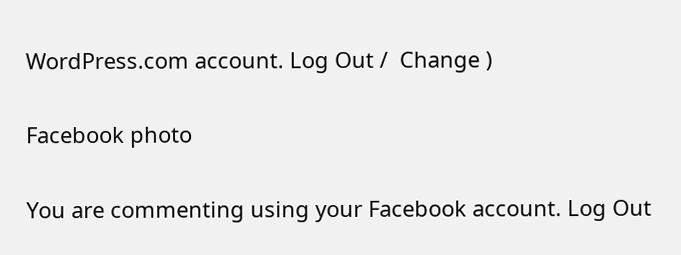WordPress.com account. Log Out /  Change )

Facebook photo

You are commenting using your Facebook account. Log Out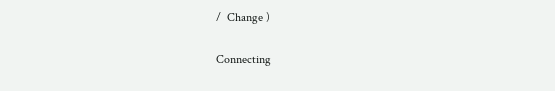/  Change )

Connecting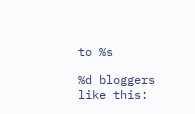to %s

%d bloggers like this: